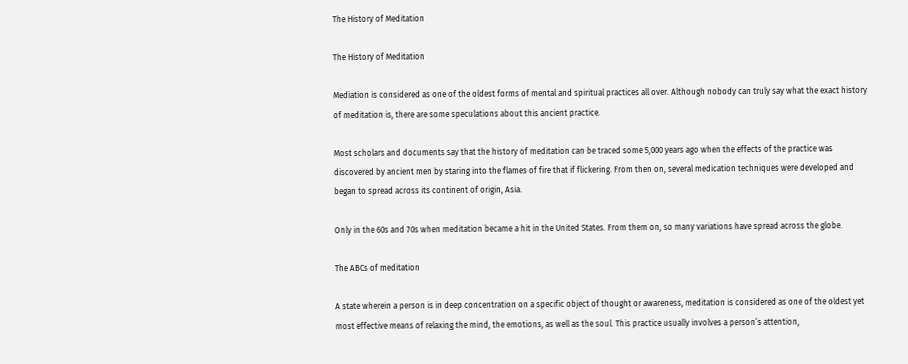The History of Meditation

The History of Meditation

Mediation is considered as one of the oldest forms of mental and spiritual practices all over. Although nobody can truly say what the exact history of meditation is, there are some speculations about this ancient practice.

Most scholars and documents say that the history of meditation can be traced some 5,000 years ago when the effects of the practice was discovered by ancient men by staring into the flames of fire that if flickering. From then on, several medication techniques were developed and began to spread across its continent of origin, Asia.

Only in the 60s and 70s when meditation became a hit in the United States. From them on, so many variations have spread across the globe.

The ABCs of meditation

A state wherein a person is in deep concentration on a specific object of thought or awareness, meditation is considered as one of the oldest yet most effective means of relaxing the mind, the emotions, as well as the soul. This practice usually involves a person’s attention,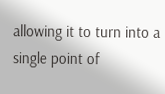allowing it to turn into a single point of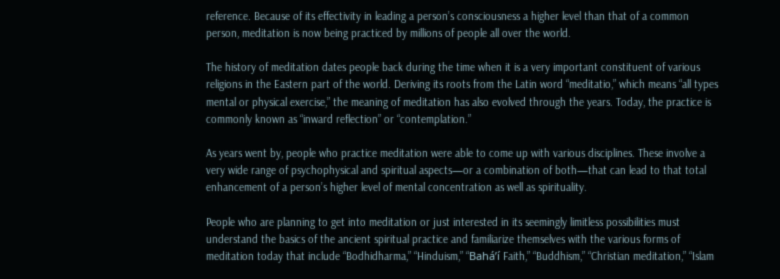reference. Because of its effectivity in leading a person’s consciousness a higher level than that of a common person, meditation is now being practiced by millions of people all over the world.

The history of meditation dates people back during the time when it is a very important constituent of various religions in the Eastern part of the world. Deriving its roots from the Latin word “meditatio,” which means “all types mental or physical exercise,” the meaning of meditation has also evolved through the years. Today, the practice is commonly known as “inward reflection” or “contemplation.”

As years went by, people who practice meditation were able to come up with various disciplines. These involve a very wide range of psychophysical and spiritual aspects—or a combination of both—that can lead to that total enhancement of a person’s higher level of mental concentration as well as spirituality.

People who are planning to get into meditation or just interested in its seemingly limitless possibilities must understand the basics of the ancient spiritual practice and familiarize themselves with the various forms of meditation today that include “Bodhidharma,” “Hinduism,” “Bahá’í Faith,” “Buddhism,” “Christian meditation,” “Islam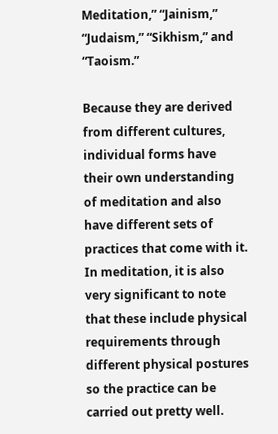Meditation,” “Jainism,” “Judaism,” “Sikhism,” and “Taoism.”

Because they are derived from different cultures, individual forms have their own understanding of meditation and also have different sets of practices that come with it. In meditation, it is also very significant to note that these include physical requirements through different physical postures so the practice can be carried out pretty well.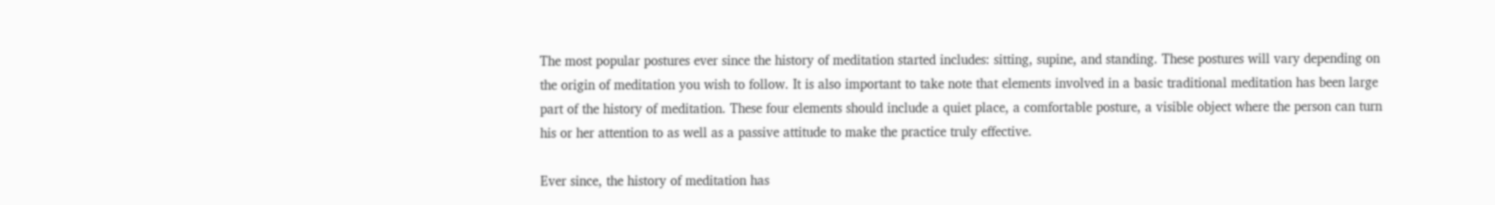The most popular postures ever since the history of meditation started includes: sitting, supine, and standing. These postures will vary depending on the origin of meditation you wish to follow. It is also important to take note that elements involved in a basic traditional meditation has been large part of the history of meditation. These four elements should include a quiet place, a comfortable posture, a visible object where the person can turn his or her attention to as well as a passive attitude to make the practice truly effective.

Ever since, the history of meditation has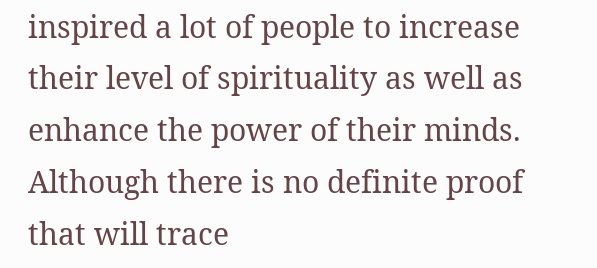inspired a lot of people to increase their level of spirituality as well as enhance the power of their minds. Although there is no definite proof that will trace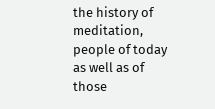the history of meditation, people of today as well as of those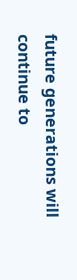future generations will continue to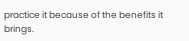practice it because of the benefits it brings.